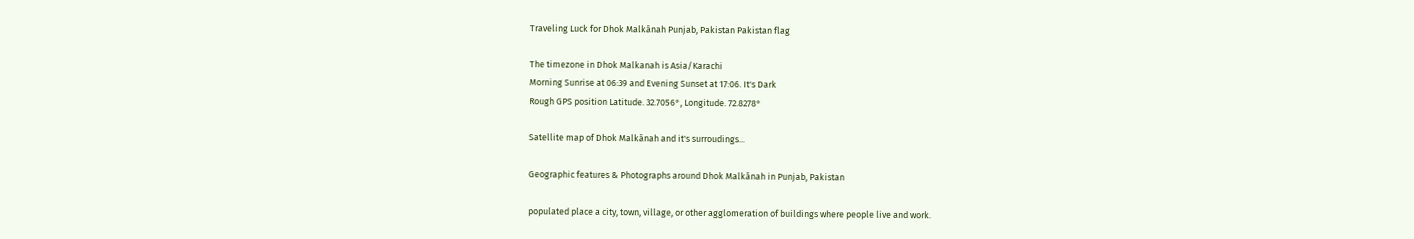Traveling Luck for Dhok Malkānah Punjab, Pakistan Pakistan flag

The timezone in Dhok Malkanah is Asia/Karachi
Morning Sunrise at 06:39 and Evening Sunset at 17:06. It's Dark
Rough GPS position Latitude. 32.7056°, Longitude. 72.8278°

Satellite map of Dhok Malkānah and it's surroudings...

Geographic features & Photographs around Dhok Malkānah in Punjab, Pakistan

populated place a city, town, village, or other agglomeration of buildings where people live and work.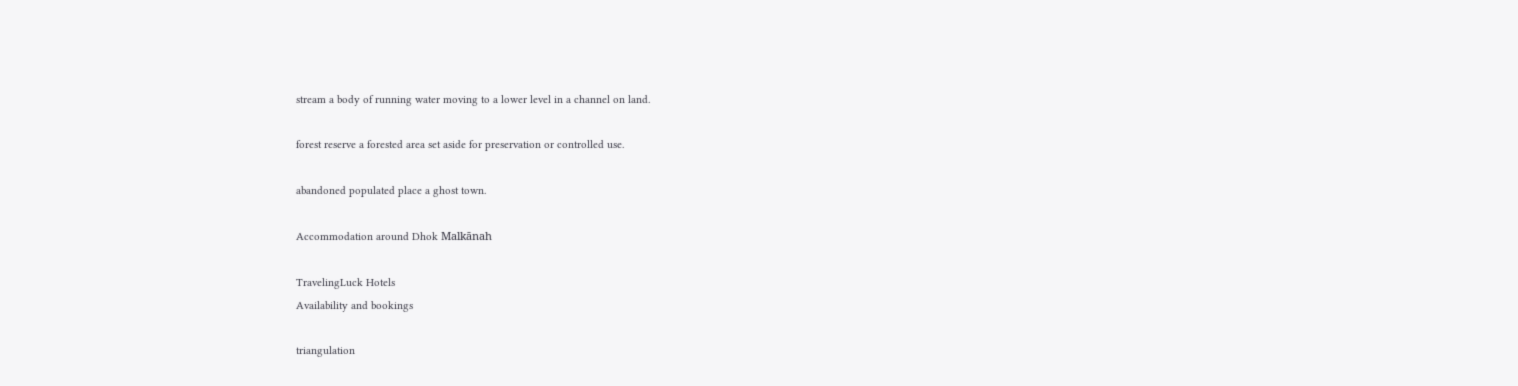stream a body of running water moving to a lower level in a channel on land.

forest reserve a forested area set aside for preservation or controlled use.

abandoned populated place a ghost town.

Accommodation around Dhok Malkānah

TravelingLuck Hotels
Availability and bookings

triangulation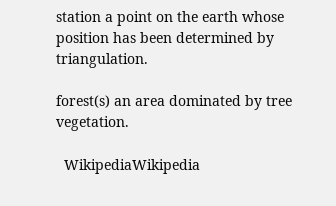station a point on the earth whose position has been determined by triangulation.

forest(s) an area dominated by tree vegetation.

  WikipediaWikipedia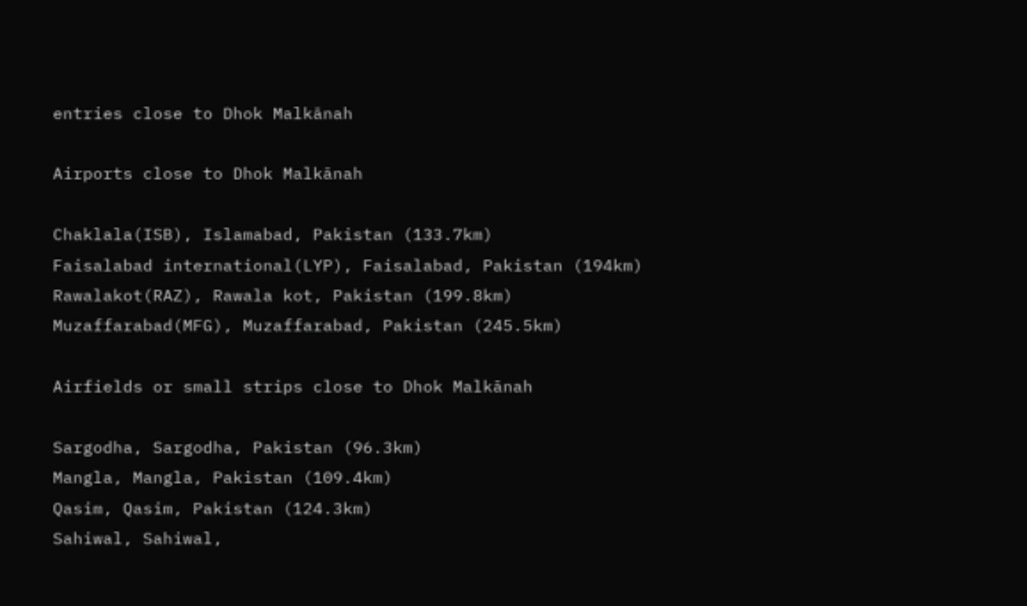entries close to Dhok Malkānah

Airports close to Dhok Malkānah

Chaklala(ISB), Islamabad, Pakistan (133.7km)
Faisalabad international(LYP), Faisalabad, Pakistan (194km)
Rawalakot(RAZ), Rawala kot, Pakistan (199.8km)
Muzaffarabad(MFG), Muzaffarabad, Pakistan (245.5km)

Airfields or small strips close to Dhok Malkānah

Sargodha, Sargodha, Pakistan (96.3km)
Mangla, Mangla, Pakistan (109.4km)
Qasim, Qasim, Pakistan (124.3km)
Sahiwal, Sahiwal,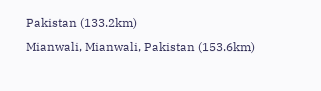Pakistan (133.2km)
Mianwali, Mianwali, Pakistan (153.6km)